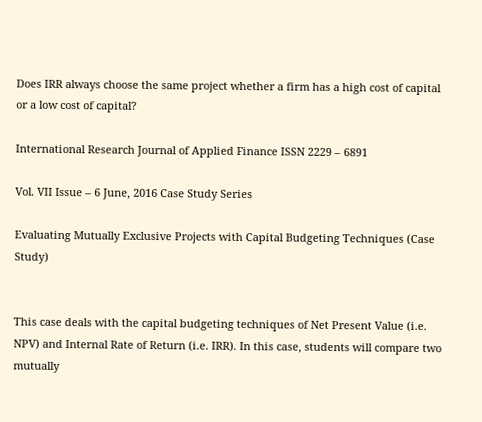Does IRR always choose the same project whether a firm has a high cost of capital or a low cost of capital?

International Research Journal of Applied Finance ISSN 2229 – 6891

Vol. VII Issue – 6 June, 2016 Case Study Series

Evaluating Mutually Exclusive Projects with Capital Budgeting Techniques (Case Study)


This case deals with the capital budgeting techniques of Net Present Value (i.e. NPV) and Internal Rate of Return (i.e. IRR). In this case, students will compare two mutually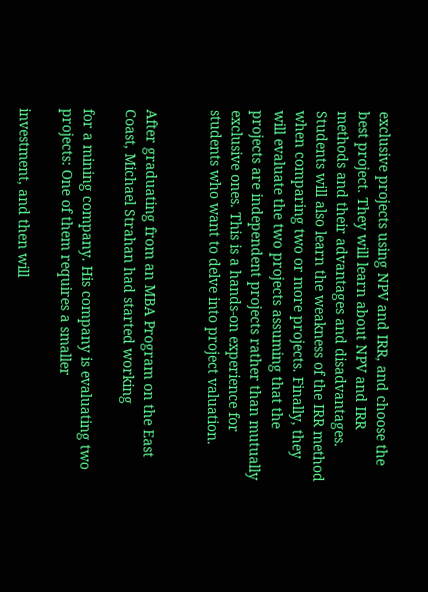exclusive projects using NPV and IRR, and choose the best project. They will learn about NPV and IRR methods and their advantages and disadvantages. Students will also learn the weakness of the IRR method when comparing two or more projects. Finally, they will evaluate the two projects assuming that the projects are independent projects rather than mutually exclusive ones. This is a hands-on experience for students who want to delve into project valuation.


After graduating from an MBA Program on the East Coast, Michael Strahan had started working

for a mining company. His company is evaluating two projects: One of them requires a smaller

investment, and then will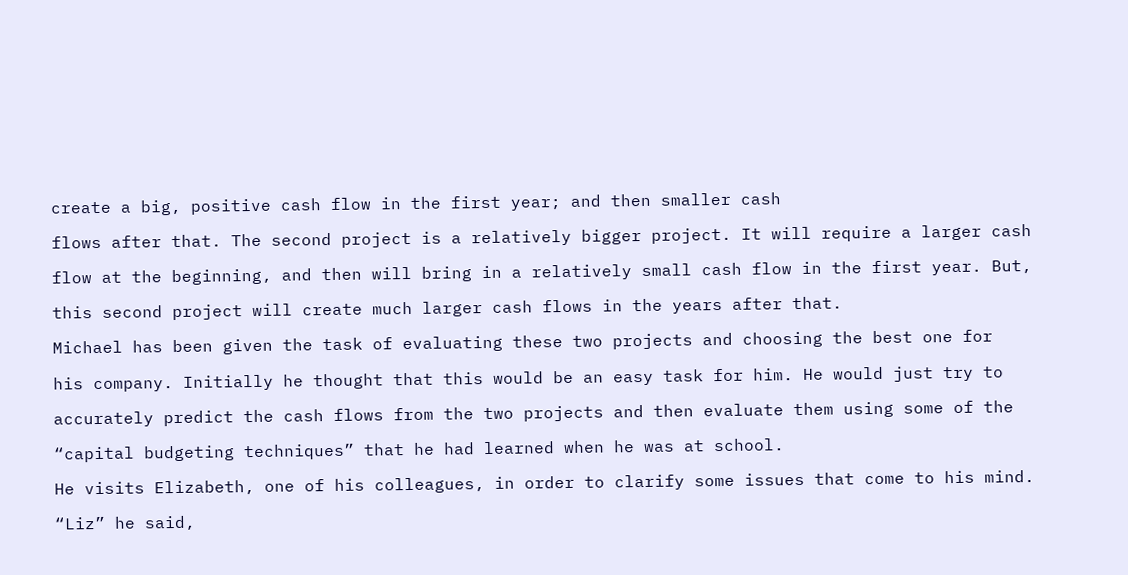create a big, positive cash flow in the first year; and then smaller cash

flows after that. The second project is a relatively bigger project. It will require a larger cash

flow at the beginning, and then will bring in a relatively small cash flow in the first year. But,

this second project will create much larger cash flows in the years after that.

Michael has been given the task of evaluating these two projects and choosing the best one for

his company. Initially he thought that this would be an easy task for him. He would just try to

accurately predict the cash flows from the two projects and then evaluate them using some of the

“capital budgeting techniques” that he had learned when he was at school.

He visits Elizabeth, one of his colleagues, in order to clarify some issues that come to his mind.

“Liz” he said,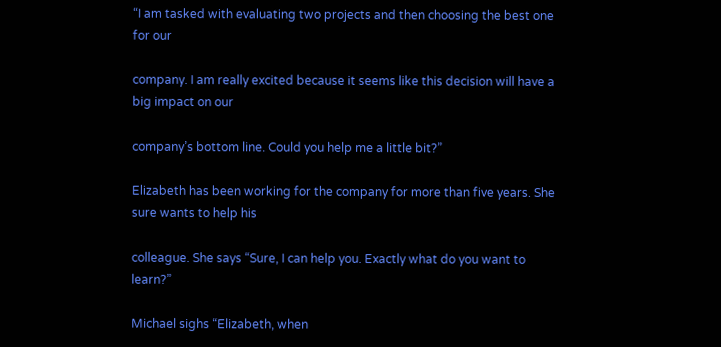“I am tasked with evaluating two projects and then choosing the best one for our

company. I am really excited because it seems like this decision will have a big impact on our

company’s bottom line. Could you help me a little bit?”

Elizabeth has been working for the company for more than five years. She sure wants to help his

colleague. She says “Sure, I can help you. Exactly what do you want to learn?”

Michael sighs “Elizabeth, when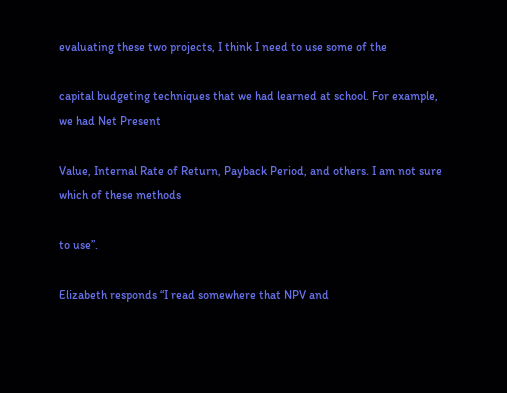evaluating these two projects, I think I need to use some of the

capital budgeting techniques that we had learned at school. For example, we had Net Present

Value, Internal Rate of Return, Payback Period, and others. I am not sure which of these methods

to use”.

Elizabeth responds “I read somewhere that NPV and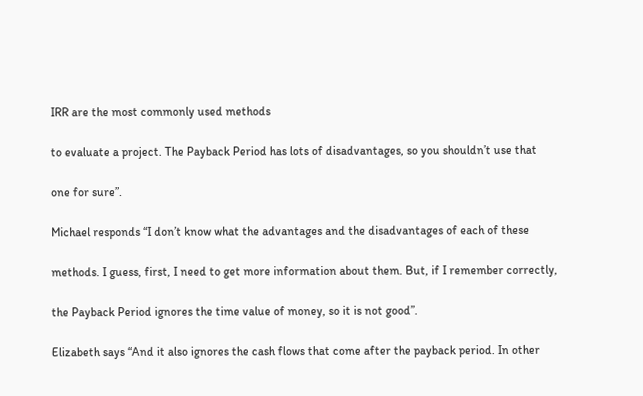IRR are the most commonly used methods

to evaluate a project. The Payback Period has lots of disadvantages, so you shouldn’t use that

one for sure”.

Michael responds “I don’t know what the advantages and the disadvantages of each of these

methods. I guess, first, I need to get more information about them. But, if I remember correctly,

the Payback Period ignores the time value of money, so it is not good”.

Elizabeth says “And it also ignores the cash flows that come after the payback period. In other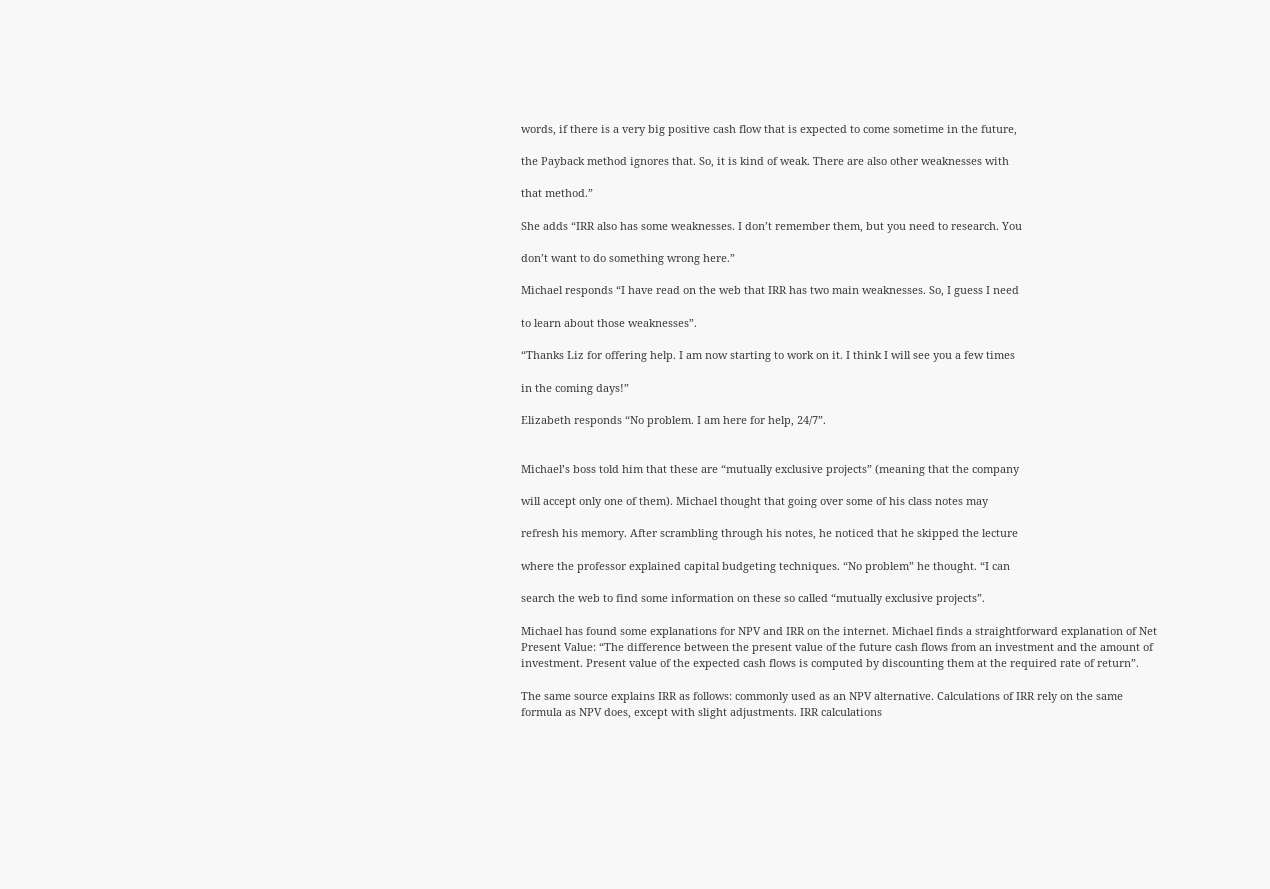words, if there is a very big positive cash flow that is expected to come sometime in the future,

the Payback method ignores that. So, it is kind of weak. There are also other weaknesses with

that method.”

She adds “IRR also has some weaknesses. I don’t remember them, but you need to research. You

don’t want to do something wrong here.”

Michael responds “I have read on the web that IRR has two main weaknesses. So, I guess I need

to learn about those weaknesses”.

“Thanks Liz for offering help. I am now starting to work on it. I think I will see you a few times

in the coming days!”

Elizabeth responds “No problem. I am here for help, 24/7”.


Michael’s boss told him that these are “mutually exclusive projects” (meaning that the company

will accept only one of them). Michael thought that going over some of his class notes may

refresh his memory. After scrambling through his notes, he noticed that he skipped the lecture

where the professor explained capital budgeting techniques. “No problem” he thought. “I can

search the web to find some information on these so called “mutually exclusive projects”.

Michael has found some explanations for NPV and IRR on the internet. Michael finds a straightforward explanation of Net Present Value: “The difference between the present value of the future cash flows from an investment and the amount of investment. Present value of the expected cash flows is computed by discounting them at the required rate of return”.

The same source explains IRR as follows: commonly used as an NPV alternative. Calculations of IRR rely on the same formula as NPV does, except with slight adjustments. IRR calculations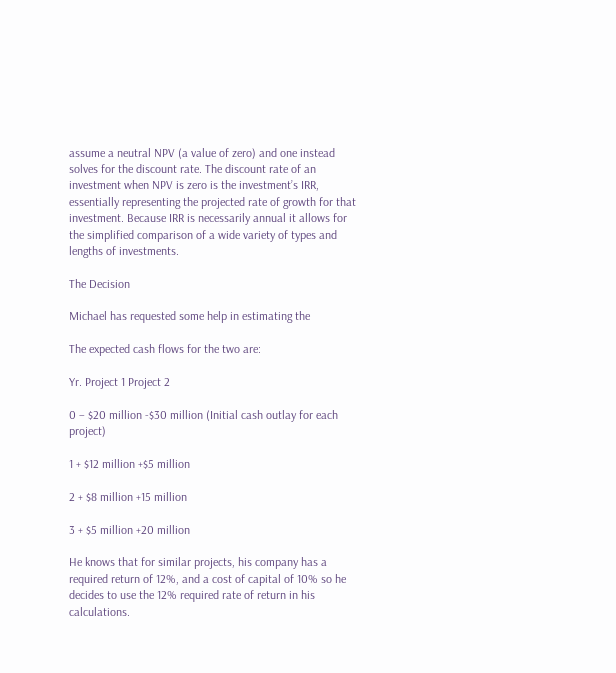assume a neutral NPV (a value of zero) and one instead solves for the discount rate. The discount rate of an investment when NPV is zero is the investment’s IRR, essentially representing the projected rate of growth for that investment. Because IRR is necessarily annual it allows for the simplified comparison of a wide variety of types and lengths of investments.

The Decision

Michael has requested some help in estimating the

The expected cash flows for the two are:

Yr. Project 1 Project 2

0 – $20 million -$30 million (Initial cash outlay for each project)

1 + $12 million +$5 million

2 + $8 million +15 million

3 + $5 million +20 million

He knows that for similar projects, his company has a required return of 12%, and a cost of capital of 10% so he decides to use the 12% required rate of return in his calculations.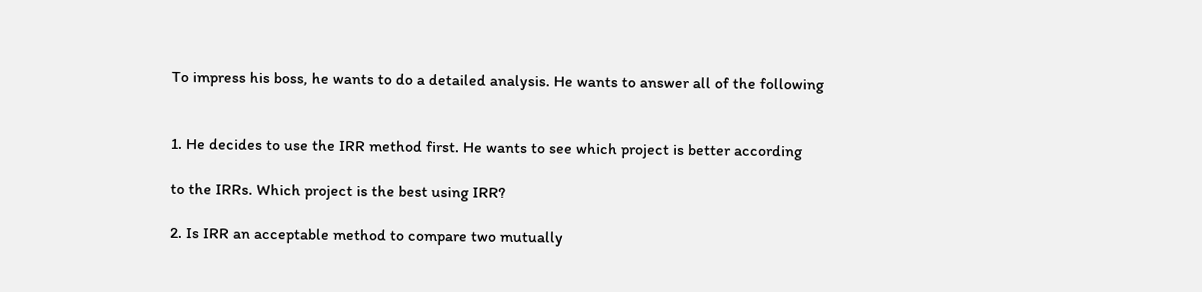To impress his boss, he wants to do a detailed analysis. He wants to answer all of the following


1. He decides to use the IRR method first. He wants to see which project is better according

to the IRRs. Which project is the best using IRR?

2. Is IRR an acceptable method to compare two mutually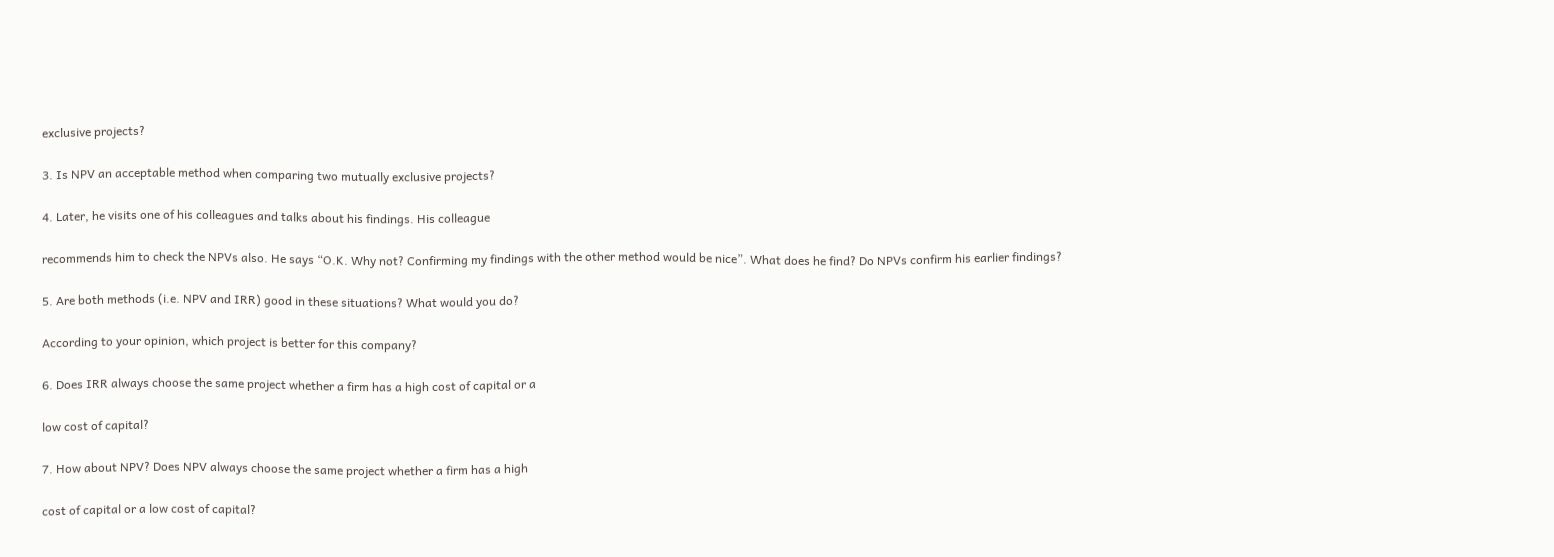exclusive projects?

3. Is NPV an acceptable method when comparing two mutually exclusive projects?

4. Later, he visits one of his colleagues and talks about his findings. His colleague

recommends him to check the NPVs also. He says “O.K. Why not? Confirming my findings with the other method would be nice”. What does he find? Do NPVs confirm his earlier findings?

5. Are both methods (i.e. NPV and IRR) good in these situations? What would you do?

According to your opinion, which project is better for this company?

6. Does IRR always choose the same project whether a firm has a high cost of capital or a

low cost of capital?

7. How about NPV? Does NPV always choose the same project whether a firm has a high

cost of capital or a low cost of capital?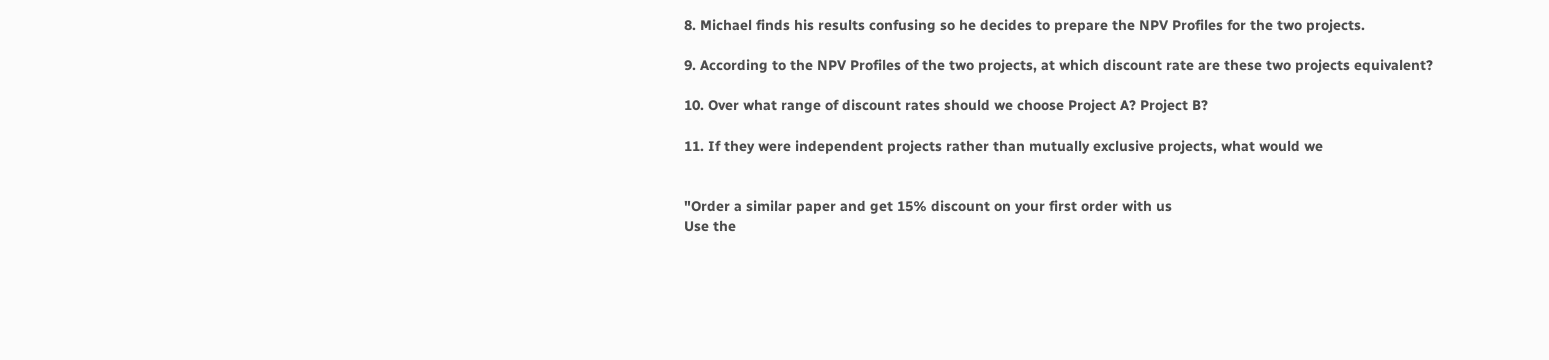8. Michael finds his results confusing so he decides to prepare the NPV Profiles for the two projects.

9. According to the NPV Profiles of the two projects, at which discount rate are these two projects equivalent?

10. Over what range of discount rates should we choose Project A? Project B?

11. If they were independent projects rather than mutually exclusive projects, what would we


"Order a similar paper and get 15% discount on your first order with us
Use the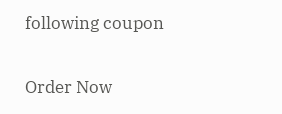following coupon

Order Now